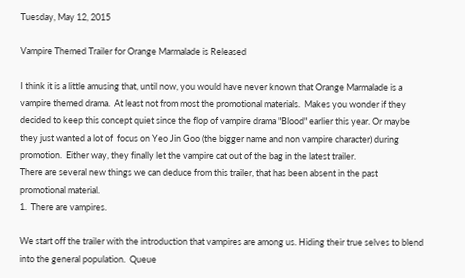Tuesday, May 12, 2015

Vampire Themed Trailer for Orange Marmalade is Released

I think it is a little amusing that, until now, you would have never known that Orange Marmalade is a vampire themed drama.  At least not from most the promotional materials.  Makes you wonder if they decided to keep this concept quiet since the flop of vampire drama "Blood" earlier this year. Or maybe they just wanted a lot of  focus on Yeo Jin Goo (the bigger name and non vampire character) during promotion.  Either way, they finally let the vampire cat out of the bag in the latest trailer.
There are several new things we can deduce from this trailer, that has been absent in the past promotional material.
1.  There are vampires.

We start off the trailer with the introduction that vampires are among us. Hiding their true selves to blend into the general population.  Queue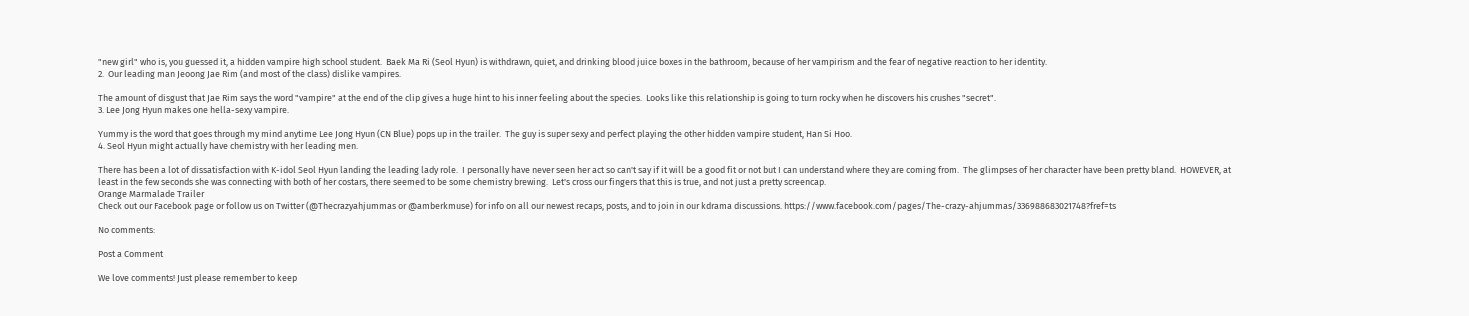"new girl" who is, you guessed it, a hidden vampire high school student.  Baek Ma Ri (Seol Hyun) is withdrawn, quiet, and drinking blood juice boxes in the bathroom, because of her vampirism and the fear of negative reaction to her identity.
2.  Our leading man Jeoong Jae Rim (and most of the class) dislike vampires.

The amount of disgust that Jae Rim says the word "vampire" at the end of the clip gives a huge hint to his inner feeling about the species.  Looks like this relationship is going to turn rocky when he discovers his crushes "secret".
3. Lee Jong Hyun makes one hella-sexy vampire.

Yummy is the word that goes through my mind anytime Lee Jong Hyun (CN Blue) pops up in the trailer.  The guy is super sexy and perfect playing the other hidden vampire student, Han Si Hoo.
4. Seol Hyun might actually have chemistry with her leading men.

There has been a lot of dissatisfaction with K-idol Seol Hyun landing the leading lady role.  I personally have never seen her act so can't say if it will be a good fit or not but I can understand where they are coming from.  The glimpses of her character have been pretty bland.  HOWEVER, at least in the few seconds she was connecting with both of her costars, there seemed to be some chemistry brewing.  Let's cross our fingers that this is true, and not just a pretty screencap.
Orange Marmalade Trailer
Check out our Facebook page or follow us on Twitter (@Thecrazyahjummas or @amberkmuse) for info on all our newest recaps, posts, and to join in our kdrama discussions. https://www.facebook.com/pages/The-crazy-ahjummas/336988683021748?fref=ts

No comments:

Post a Comment

We love comments! Just please remember to keep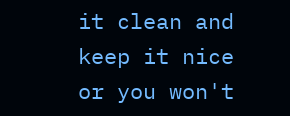it clean and keep it nice or you won't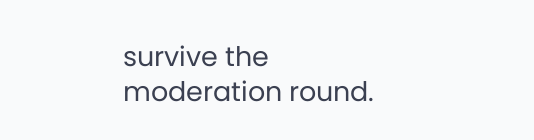survive the moderation round.